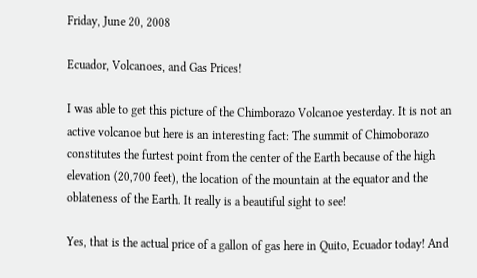Friday, June 20, 2008

Ecuador, Volcanoes, and Gas Prices!

I was able to get this picture of the Chimborazo Volcanoe yesterday. It is not an active volcanoe but here is an interesting fact: The summit of Chimoborazo constitutes the furtest point from the center of the Earth because of the high elevation (20,700 feet), the location of the mountain at the equator and the oblateness of the Earth. It really is a beautiful sight to see!

Yes, that is the actual price of a gallon of gas here in Quito, Ecuador today! And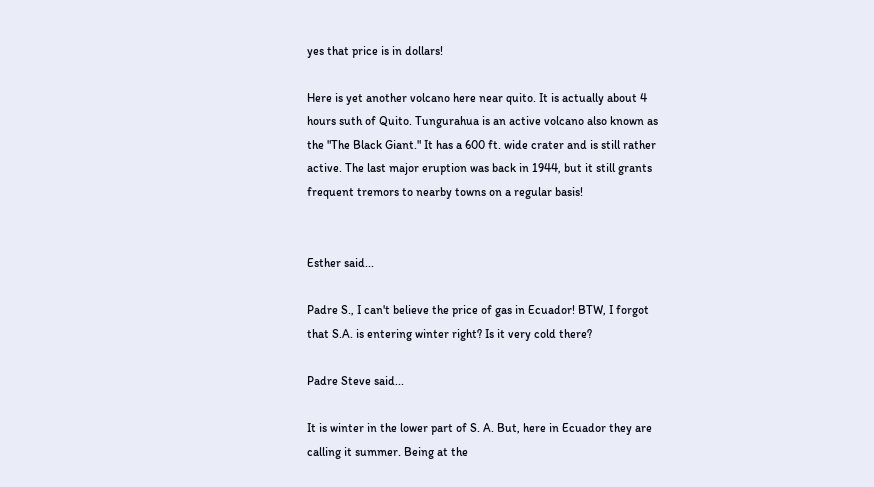yes that price is in dollars!

Here is yet another volcano here near quito. It is actually about 4 hours suth of Quito. Tungurahua is an active volcano also known as the "The Black Giant." It has a 600 ft. wide crater and is still rather active. The last major eruption was back in 1944, but it still grants frequent tremors to nearby towns on a regular basis!


Esther said...

Padre S., I can't believe the price of gas in Ecuador! BTW, I forgot that S.A. is entering winter right? Is it very cold there?

Padre Steve said...

It is winter in the lower part of S. A. But, here in Ecuador they are calling it summer. Being at the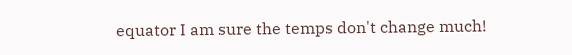equator I am sure the temps don't change much!